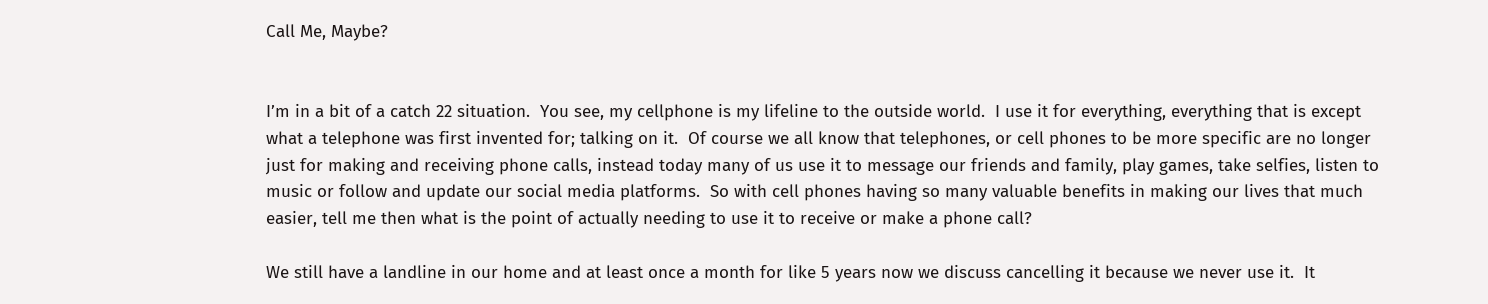Call Me, Maybe?


I’m in a bit of a catch 22 situation.  You see, my cellphone is my lifeline to the outside world.  I use it for everything, everything that is except what a telephone was first invented for; talking on it.  Of course we all know that telephones, or cell phones to be more specific are no longer just for making and receiving phone calls, instead today many of us use it to message our friends and family, play games, take selfies, listen to music or follow and update our social media platforms.  So with cell phones having so many valuable benefits in making our lives that much easier, tell me then what is the point of actually needing to use it to receive or make a phone call?

We still have a landline in our home and at least once a month for like 5 years now we discuss cancelling it because we never use it.  It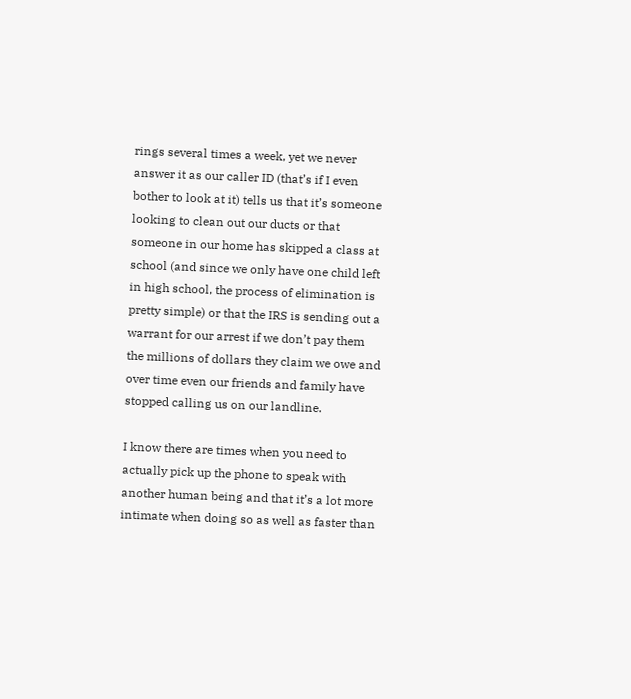rings several times a week, yet we never answer it as our caller ID (that’s if I even bother to look at it) tells us that it’s someone looking to clean out our ducts or that someone in our home has skipped a class at school (and since we only have one child left in high school, the process of elimination is pretty simple) or that the IRS is sending out a warrant for our arrest if we don’t pay them the millions of dollars they claim we owe and over time even our friends and family have stopped calling us on our landline.

I know there are times when you need to actually pick up the phone to speak with another human being and that it’s a lot more intimate when doing so as well as faster than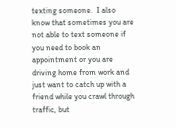texting someone.  I also know that sometimes you are not able to text someone if you need to book an appointment or you are driving home from work and just want to catch up with a friend while you crawl through traffic, but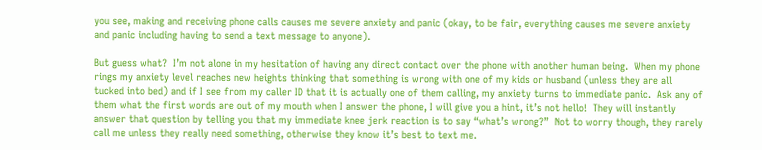you see, making and receiving phone calls causes me severe anxiety and panic (okay, to be fair, everything causes me severe anxiety and panic including having to send a text message to anyone).

But guess what?  I’m not alone in my hesitation of having any direct contact over the phone with another human being.  When my phone rings my anxiety level reaches new heights thinking that something is wrong with one of my kids or husband (unless they are all tucked into bed) and if I see from my caller ID that it is actually one of them calling, my anxiety turns to immediate panic.  Ask any of them what the first words are out of my mouth when I answer the phone, I will give you a hint, it’s not hello!  They will instantly answer that question by telling you that my immediate knee jerk reaction is to say “what’s wrong?”  Not to worry though, they rarely call me unless they really need something, otherwise they know it’s best to text me.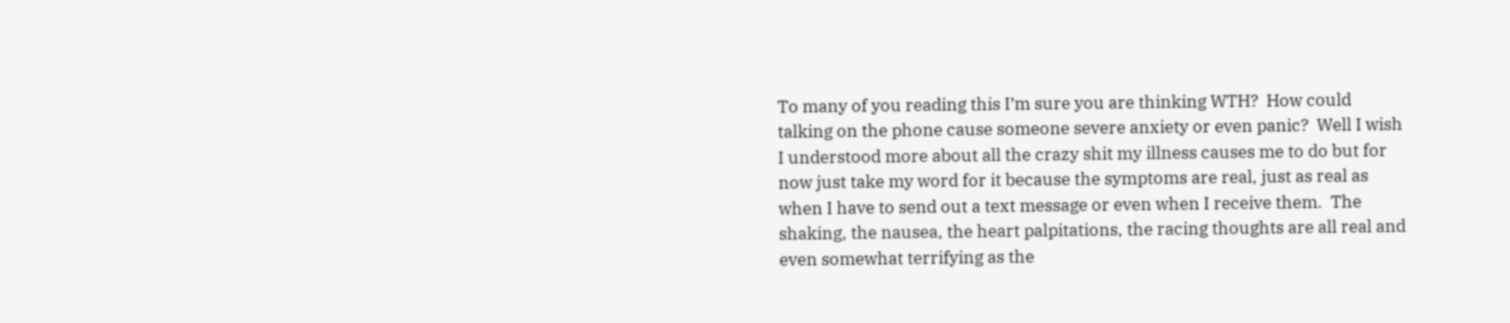To many of you reading this I’m sure you are thinking WTH?  How could talking on the phone cause someone severe anxiety or even panic?  Well I wish I understood more about all the crazy shit my illness causes me to do but for now just take my word for it because the symptoms are real, just as real as when I have to send out a text message or even when I receive them.  The shaking, the nausea, the heart palpitations, the racing thoughts are all real and even somewhat terrifying as the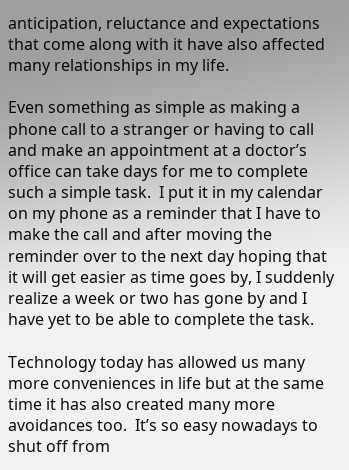anticipation, reluctance and expectations that come along with it have also affected many relationships in my life.

Even something as simple as making a phone call to a stranger or having to call and make an appointment at a doctor’s office can take days for me to complete such a simple task.  I put it in my calendar on my phone as a reminder that I have to make the call and after moving the reminder over to the next day hoping that it will get easier as time goes by, I suddenly realize a week or two has gone by and I have yet to be able to complete the task.

Technology today has allowed us many more conveniences in life but at the same time it has also created many more avoidances too.  It’s so easy nowadays to shut off from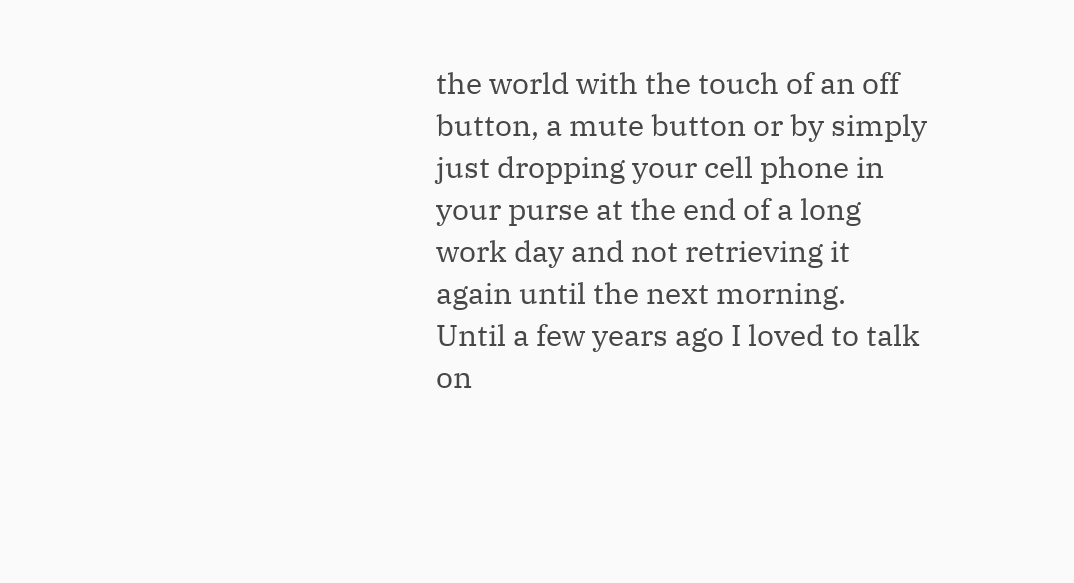the world with the touch of an off button, a mute button or by simply just dropping your cell phone in your purse at the end of a long work day and not retrieving it again until the next morning.  Until a few years ago I loved to talk on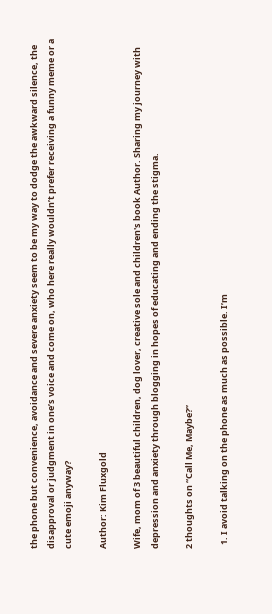the phone but convenience, avoidance and severe anxiety seem to be my way to dodge the awkward silence, the disapproval or judgment in one’s voice and come on, who here really wouldn’t prefer receiving a funny meme or a cute emoji anyway?

Author: Kim Fluxgold

Wife, mom of 3 beautiful children, dog lover, creative sole and children's book Author. Sharing my journey with depression and anxiety through blogging in hopes of educating and ending the stigma.

2 thoughts on “Call Me, Maybe?”

  1. I avoid talking on the phone as much as possible. I’m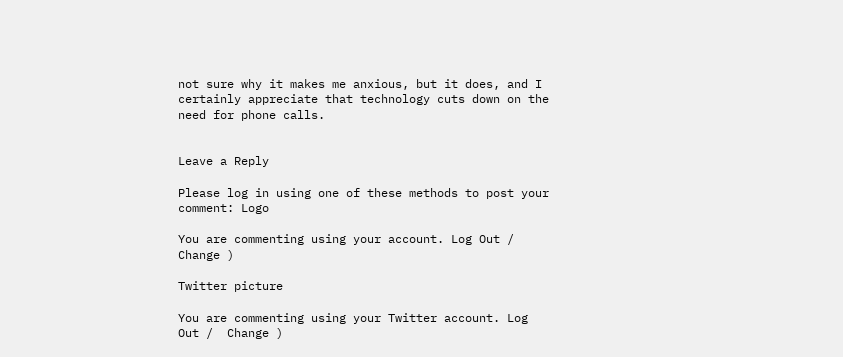not sure why it makes me anxious, but it does, and I certainly appreciate that technology cuts down on the need for phone calls.


Leave a Reply

Please log in using one of these methods to post your comment: Logo

You are commenting using your account. Log Out /  Change )

Twitter picture

You are commenting using your Twitter account. Log Out /  Change )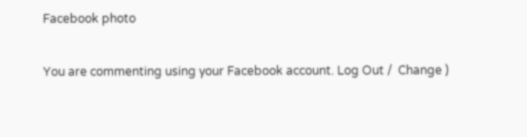Facebook photo

You are commenting using your Facebook account. Log Out /  Change )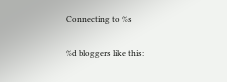Connecting to %s

%d bloggers like this: